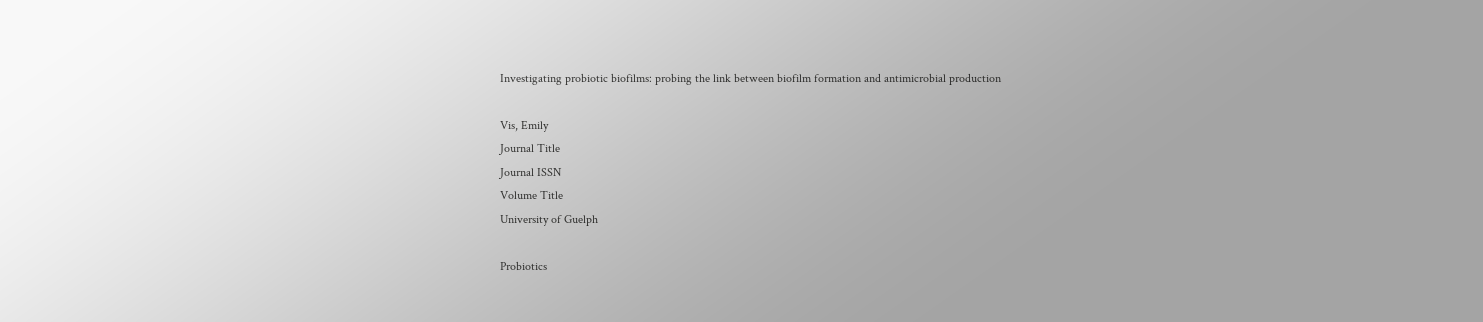Investigating probiotic biofilms: probing the link between biofilm formation and antimicrobial production

Vis, Emily
Journal Title
Journal ISSN
Volume Title
University of Guelph

Probiotics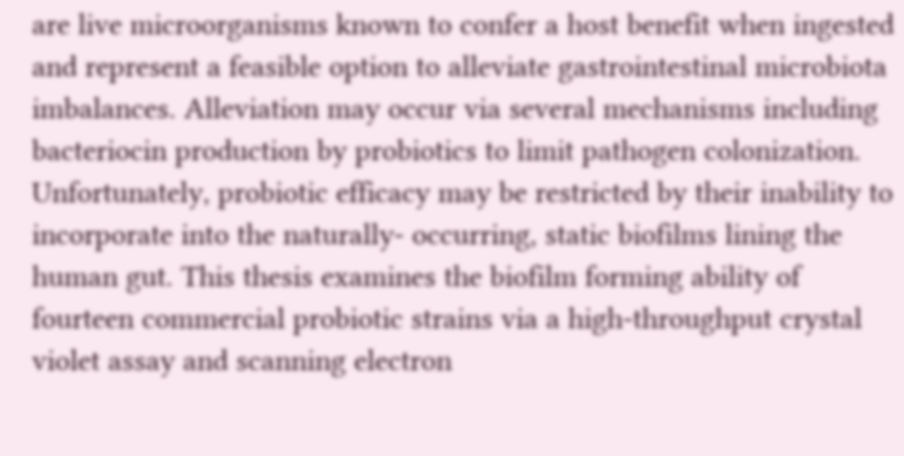are live microorganisms known to confer a host benefit when ingested and represent a feasible option to alleviate gastrointestinal microbiota imbalances. Alleviation may occur via several mechanisms including bacteriocin production by probiotics to limit pathogen colonization. Unfortunately, probiotic efficacy may be restricted by their inability to incorporate into the naturally- occurring, static biofilms lining the human gut. This thesis examines the biofilm forming ability of fourteen commercial probiotic strains via a high-throughput crystal violet assay and scanning electron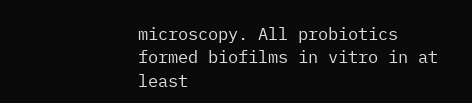microscopy. All probiotics formed biofilms in vitro in at least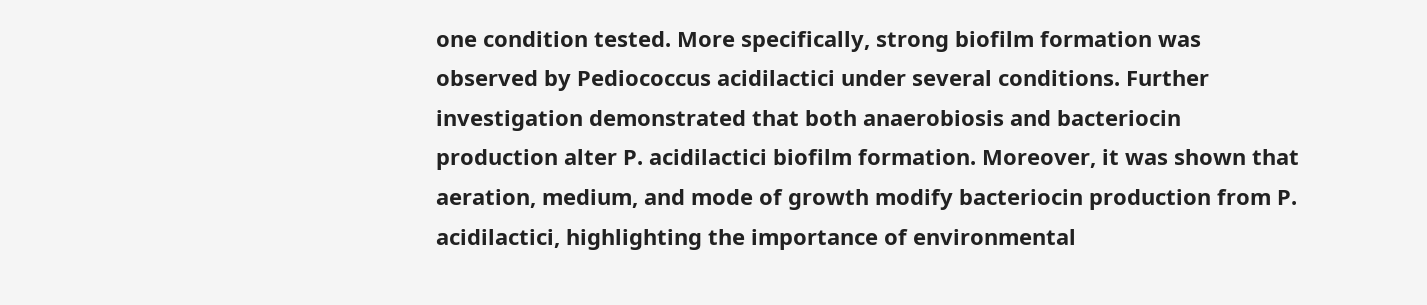one condition tested. More specifically, strong biofilm formation was observed by Pediococcus acidilactici under several conditions. Further investigation demonstrated that both anaerobiosis and bacteriocin production alter P. acidilactici biofilm formation. Moreover, it was shown that aeration, medium, and mode of growth modify bacteriocin production from P. acidilactici, highlighting the importance of environmental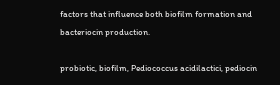factors that influence both biofilm formation and bacteriocin production.

probiotic, biofilm, Pediococcus acidilactici, pediocin